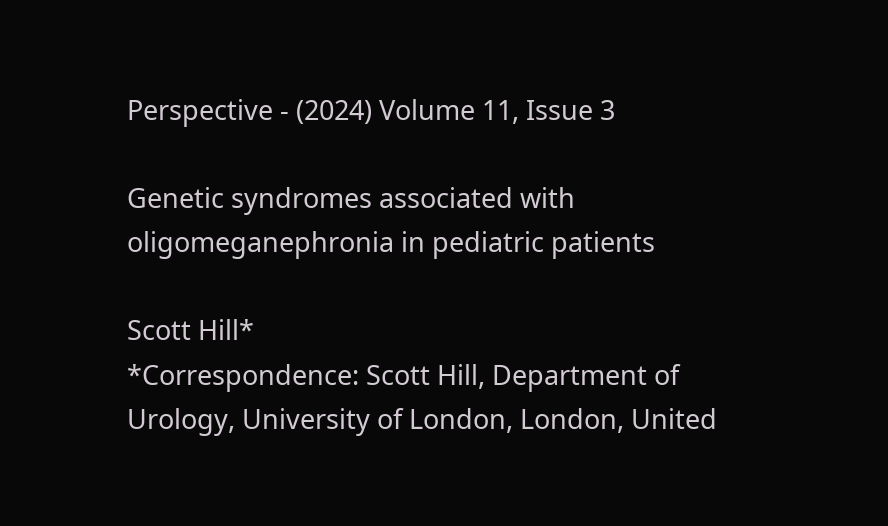Perspective - (2024) Volume 11, Issue 3

Genetic syndromes associated with oligomeganephronia in pediatric patients

Scott Hill*
*Correspondence: Scott Hill, Department of Urology, University of London, London, United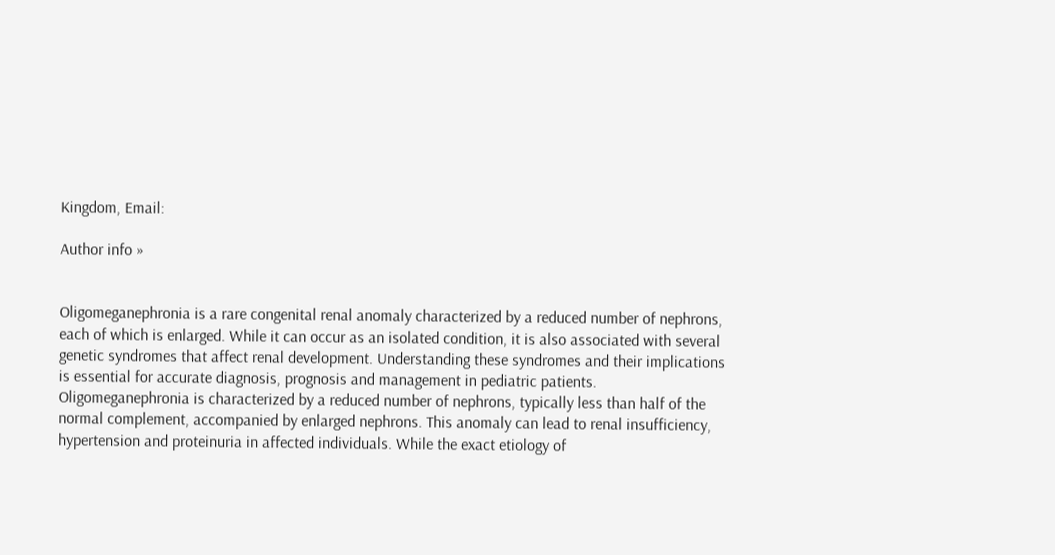Kingdom, Email:

Author info »


Oligomeganephronia is a rare congenital renal anomaly characterized by a reduced number of nephrons, each of which is enlarged. While it can occur as an isolated condition, it is also associated with several genetic syndromes that affect renal development. Understanding these syndromes and their implications is essential for accurate diagnosis, prognosis and management in pediatric patients. Oligomeganephronia is characterized by a reduced number of nephrons, typically less than half of the normal complement, accompanied by enlarged nephrons. This anomaly can lead to renal insufficiency, hypertension and proteinuria in affected individuals. While the exact etiology of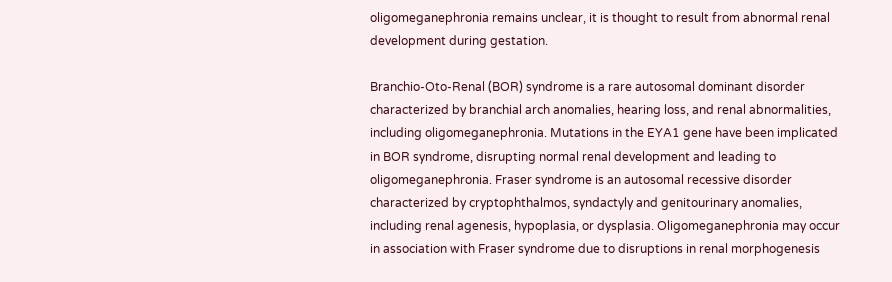oligomeganephronia remains unclear, it is thought to result from abnormal renal development during gestation.

Branchio-Oto-Renal (BOR) syndrome is a rare autosomal dominant disorder characterized by branchial arch anomalies, hearing loss, and renal abnormalities, including oligomeganephronia. Mutations in the EYA1 gene have been implicated in BOR syndrome, disrupting normal renal development and leading to oligomeganephronia. Fraser syndrome is an autosomal recessive disorder characterized by cryptophthalmos, syndactyly and genitourinary anomalies, including renal agenesis, hypoplasia, or dysplasia. Oligomeganephronia may occur in association with Fraser syndrome due to disruptions in renal morphogenesis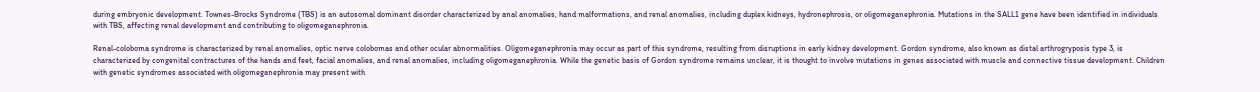during embryonic development. Townes-Brocks Syndrome (TBS) is an autosomal dominant disorder characterized by anal anomalies, hand malformations, and renal anomalies, including duplex kidneys, hydronephrosis, or oligomeganephronia. Mutations in the SALL1 gene have been identified in individuals with TBS, affecting renal development and contributing to oligomeganephronia.

Renal-coloboma syndrome is characterized by renal anomalies, optic nerve colobomas and other ocular abnormalities. Oligomeganephronia may occur as part of this syndrome, resulting from disruptions in early kidney development. Gordon syndrome, also known as distal arthrogryposis type 3, is characterized by congenital contractures of the hands and feet, facial anomalies, and renal anomalies, including oligomeganephronia. While the genetic basis of Gordon syndrome remains unclear, it is thought to involve mutations in genes associated with muscle and connective tissue development. Children with genetic syndromes associated with oligomeganephronia may present with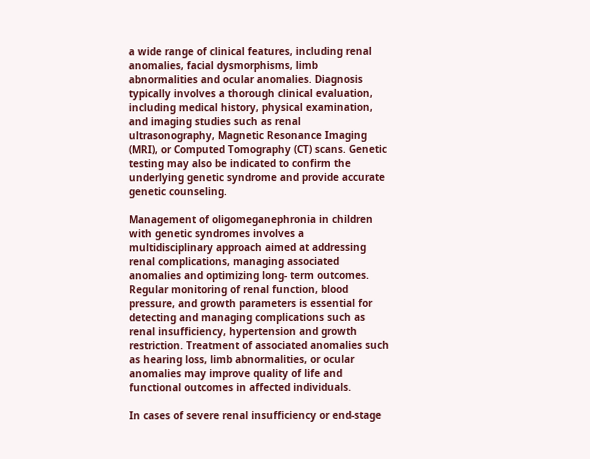a wide range of clinical features, including renal anomalies, facial dysmorphisms, limb abnormalities and ocular anomalies. Diagnosis typically involves a thorough clinical evaluation, including medical history, physical examination, and imaging studies such as renal ultrasonography, Magnetic Resonance Imaging (MRI), or Computed Tomography (CT) scans. Genetic testing may also be indicated to confirm the underlying genetic syndrome and provide accurate genetic counseling.

Management of oligomeganephronia in children with genetic syndromes involves a multidisciplinary approach aimed at addressing renal complications, managing associated anomalies and optimizing long- term outcomes. Regular monitoring of renal function, blood pressure, and growth parameters is essential for detecting and managing complications such as renal insufficiency, hypertension and growth restriction. Treatment of associated anomalies such as hearing loss, limb abnormalities, or ocular anomalies may improve quality of life and functional outcomes in affected individuals.

In cases of severe renal insufficiency or end-stage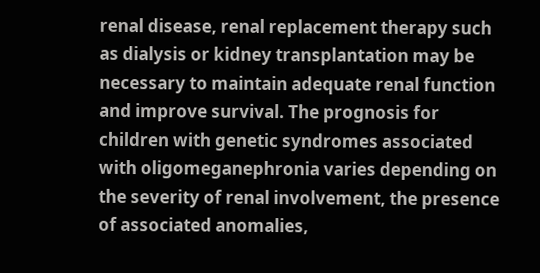renal disease, renal replacement therapy such as dialysis or kidney transplantation may be necessary to maintain adequate renal function and improve survival. The prognosis for children with genetic syndromes associated with oligomeganephronia varies depending on the severity of renal involvement, the presence of associated anomalies,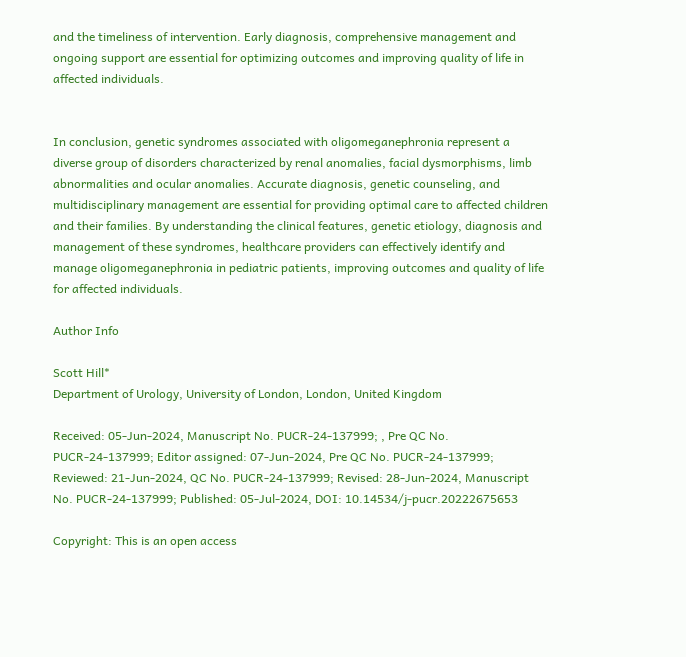and the timeliness of intervention. Early diagnosis, comprehensive management and ongoing support are essential for optimizing outcomes and improving quality of life in affected individuals.


In conclusion, genetic syndromes associated with oligomeganephronia represent a diverse group of disorders characterized by renal anomalies, facial dysmorphisms, limb abnormalities and ocular anomalies. Accurate diagnosis, genetic counseling, and multidisciplinary management are essential for providing optimal care to affected children and their families. By understanding the clinical features, genetic etiology, diagnosis and management of these syndromes, healthcare providers can effectively identify and manage oligomeganephronia in pediatric patients, improving outcomes and quality of life for affected individuals.

Author Info

Scott Hill*
Department of Urology, University of London, London, United Kingdom

Received: 05-Jun-2024, Manuscript No. PUCR-24-137999; , Pre QC No. PUCR-24-137999; Editor assigned: 07-Jun-2024, Pre QC No. PUCR-24-137999; Reviewed: 21-Jun-2024, QC No. PUCR-24-137999; Revised: 28-Jun-2024, Manuscript No. PUCR-24-137999; Published: 05-Jul-2024, DOI: 10.14534/j-pucr.20222675653

Copyright: This is an open access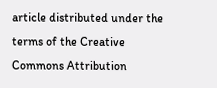article distributed under the terms of the Creative Commons Attribution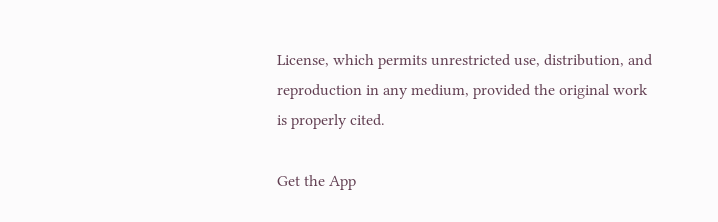License, which permits unrestricted use, distribution, and reproduction in any medium, provided the original work is properly cited.

Get the App